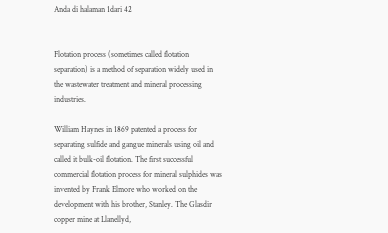Anda di halaman 1dari 42


Flotation process (sometimes called flotation separation) is a method of separation widely used in the wastewater treatment and mineral processing industries.

William Haynes in 1869 patented a process for separating sulfide and gangue minerals using oil and called it bulk-oil flotation. The first successful commercial flotation process for mineral sulphides was invented by Frank Elmore who worked on the development with his brother, Stanley. The Glasdir copper mine at Llanellyd,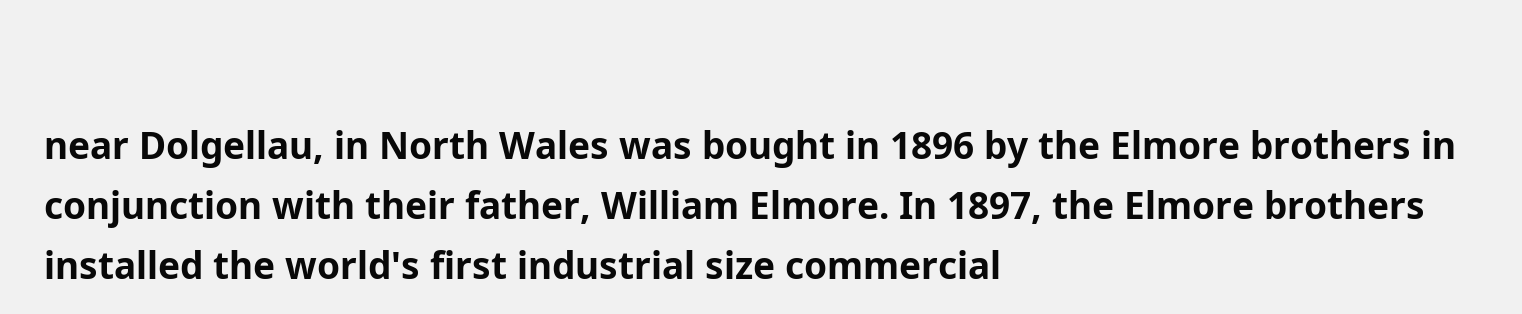near Dolgellau, in North Wales was bought in 1896 by the Elmore brothers in conjunction with their father, William Elmore. In 1897, the Elmore brothers installed the world's first industrial size commercial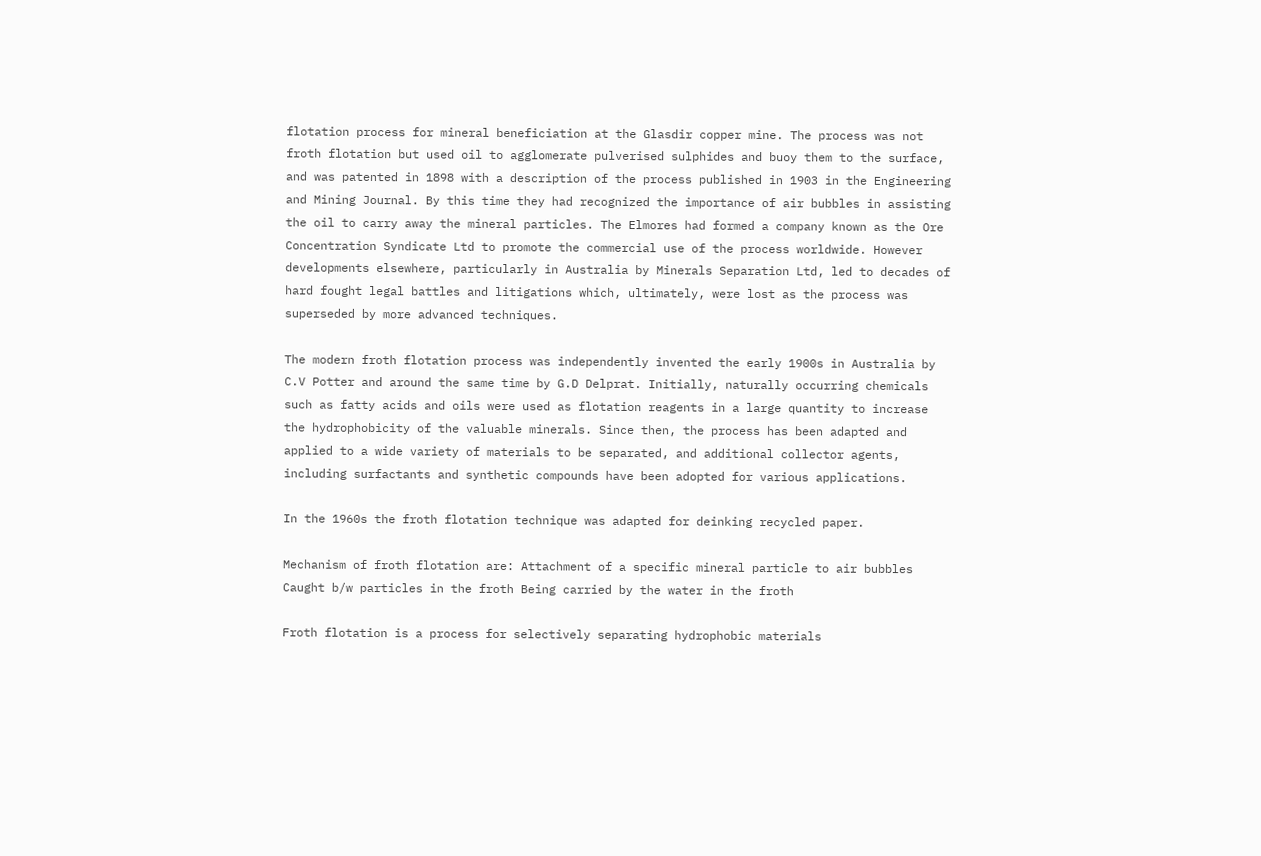flotation process for mineral beneficiation at the Glasdir copper mine. The process was not froth flotation but used oil to agglomerate pulverised sulphides and buoy them to the surface, and was patented in 1898 with a description of the process published in 1903 in the Engineering and Mining Journal. By this time they had recognized the importance of air bubbles in assisting the oil to carry away the mineral particles. The Elmores had formed a company known as the Ore Concentration Syndicate Ltd to promote the commercial use of the process worldwide. However developments elsewhere, particularly in Australia by Minerals Separation Ltd, led to decades of hard fought legal battles and litigations which, ultimately, were lost as the process was superseded by more advanced techniques.

The modern froth flotation process was independently invented the early 1900s in Australia by C.V Potter and around the same time by G.D Delprat. Initially, naturally occurring chemicals such as fatty acids and oils were used as flotation reagents in a large quantity to increase the hydrophobicity of the valuable minerals. Since then, the process has been adapted and applied to a wide variety of materials to be separated, and additional collector agents, including surfactants and synthetic compounds have been adopted for various applications.

In the 1960s the froth flotation technique was adapted for deinking recycled paper.

Mechanism of froth flotation are: Attachment of a specific mineral particle to air bubbles Caught b/w particles in the froth Being carried by the water in the froth

Froth flotation is a process for selectively separating hydrophobic materials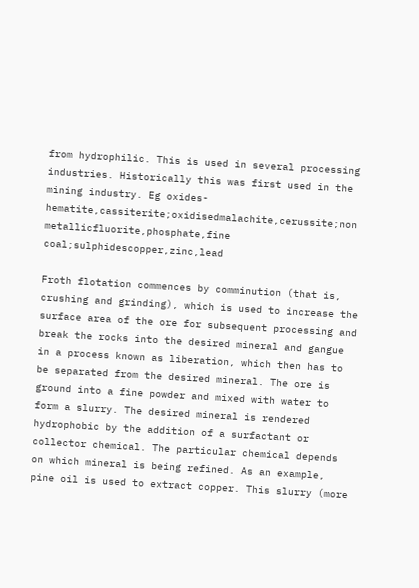from hydrophilic. This is used in several processing industries. Historically this was first used in the mining industry. Eg oxides-hematite,cassiterite;oxidisedmalachite,cerussite;non metallicfluorite,phosphate,fine coal;sulphidescopper,zinc,lead

Froth flotation commences by comminution (that is, crushing and grinding), which is used to increase the surface area of the ore for subsequent processing and break the rocks into the desired mineral and gangue in a process known as liberation, which then has to be separated from the desired mineral. The ore is ground into a fine powder and mixed with water to form a slurry. The desired mineral is rendered hydrophobic by the addition of a surfactant or collector chemical. The particular chemical depends on which mineral is being refined. As an example, pine oil is used to extract copper. This slurry (more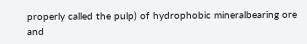properly called the pulp) of hydrophobic mineralbearing ore and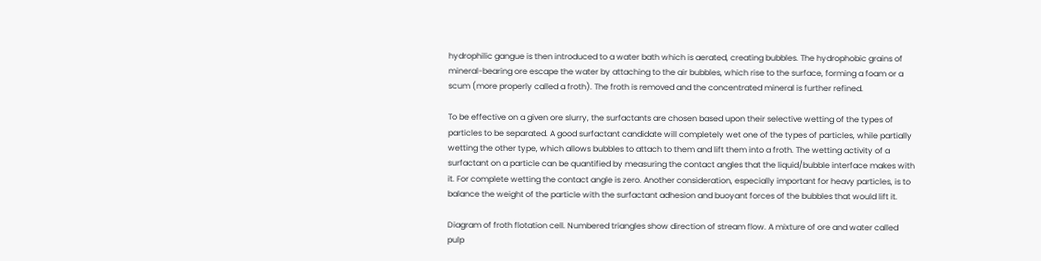hydrophilic gangue is then introduced to a water bath which is aerated, creating bubbles. The hydrophobic grains of mineral-bearing ore escape the water by attaching to the air bubbles, which rise to the surface, forming a foam or a scum (more properly called a froth). The froth is removed and the concentrated mineral is further refined.

To be effective on a given ore slurry, the surfactants are chosen based upon their selective wetting of the types of particles to be separated. A good surfactant candidate will completely wet one of the types of particles, while partially wetting the other type, which allows bubbles to attach to them and lift them into a froth. The wetting activity of a surfactant on a particle can be quantified by measuring the contact angles that the liquid/bubble interface makes with it. For complete wetting the contact angle is zero. Another consideration, especially important for heavy particles, is to balance the weight of the particle with the surfactant adhesion and buoyant forces of the bubbles that would lift it.

Diagram of froth flotation cell. Numbered triangles show direction of stream flow. A mixture of ore and water called pulp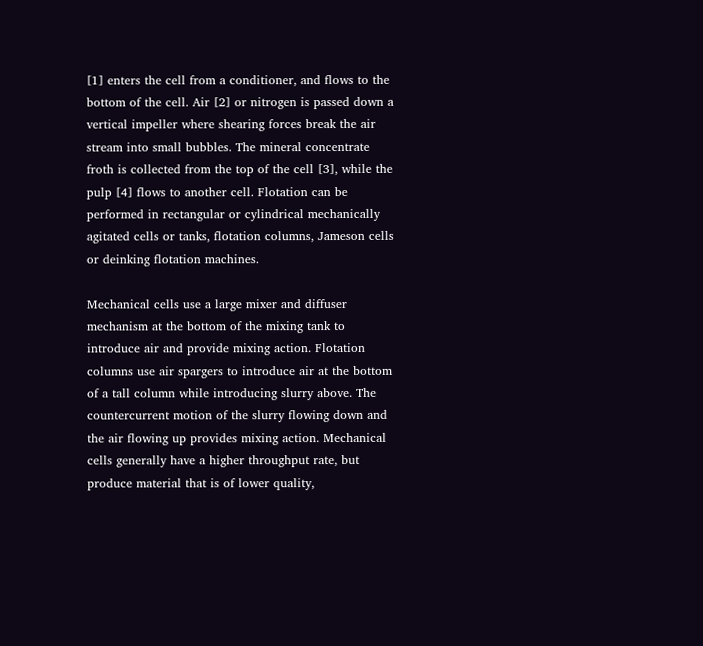[1] enters the cell from a conditioner, and flows to the bottom of the cell. Air [2] or nitrogen is passed down a vertical impeller where shearing forces break the air stream into small bubbles. The mineral concentrate froth is collected from the top of the cell [3], while the pulp [4] flows to another cell. Flotation can be performed in rectangular or cylindrical mechanically agitated cells or tanks, flotation columns, Jameson cells or deinking flotation machines.

Mechanical cells use a large mixer and diffuser mechanism at the bottom of the mixing tank to introduce air and provide mixing action. Flotation columns use air spargers to introduce air at the bottom of a tall column while introducing slurry above. The countercurrent motion of the slurry flowing down and the air flowing up provides mixing action. Mechanical cells generally have a higher throughput rate, but produce material that is of lower quality,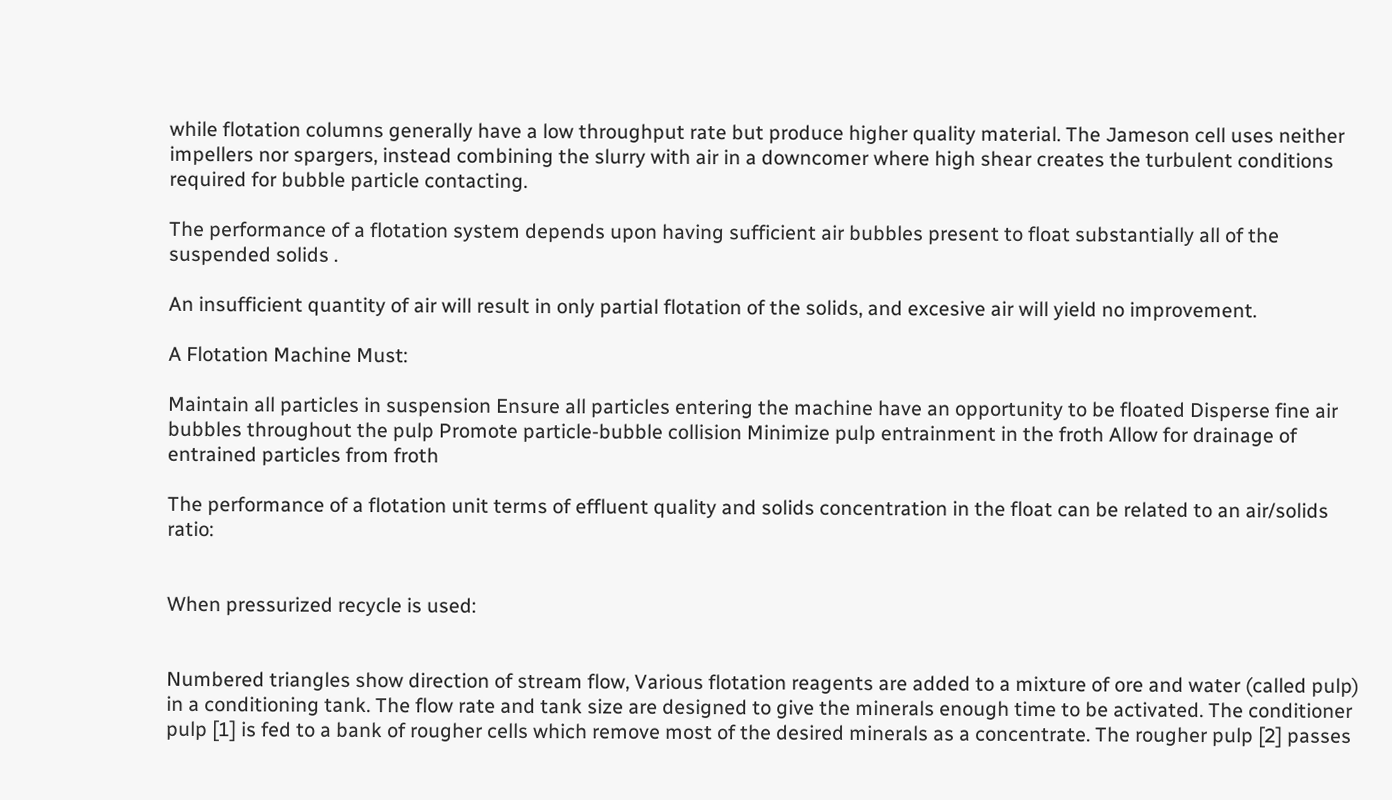while flotation columns generally have a low throughput rate but produce higher quality material. The Jameson cell uses neither impellers nor spargers, instead combining the slurry with air in a downcomer where high shear creates the turbulent conditions required for bubble particle contacting.

The performance of a flotation system depends upon having sufficient air bubbles present to float substantially all of the suspended solids .

An insufficient quantity of air will result in only partial flotation of the solids, and excesive air will yield no improvement.

A Flotation Machine Must:

Maintain all particles in suspension Ensure all particles entering the machine have an opportunity to be floated Disperse fine air bubbles throughout the pulp Promote particle-bubble collision Minimize pulp entrainment in the froth Allow for drainage of entrained particles from froth

The performance of a flotation unit terms of effluent quality and solids concentration in the float can be related to an air/solids ratio:


When pressurized recycle is used:


Numbered triangles show direction of stream flow, Various flotation reagents are added to a mixture of ore and water (called pulp) in a conditioning tank. The flow rate and tank size are designed to give the minerals enough time to be activated. The conditioner pulp [1] is fed to a bank of rougher cells which remove most of the desired minerals as a concentrate. The rougher pulp [2] passes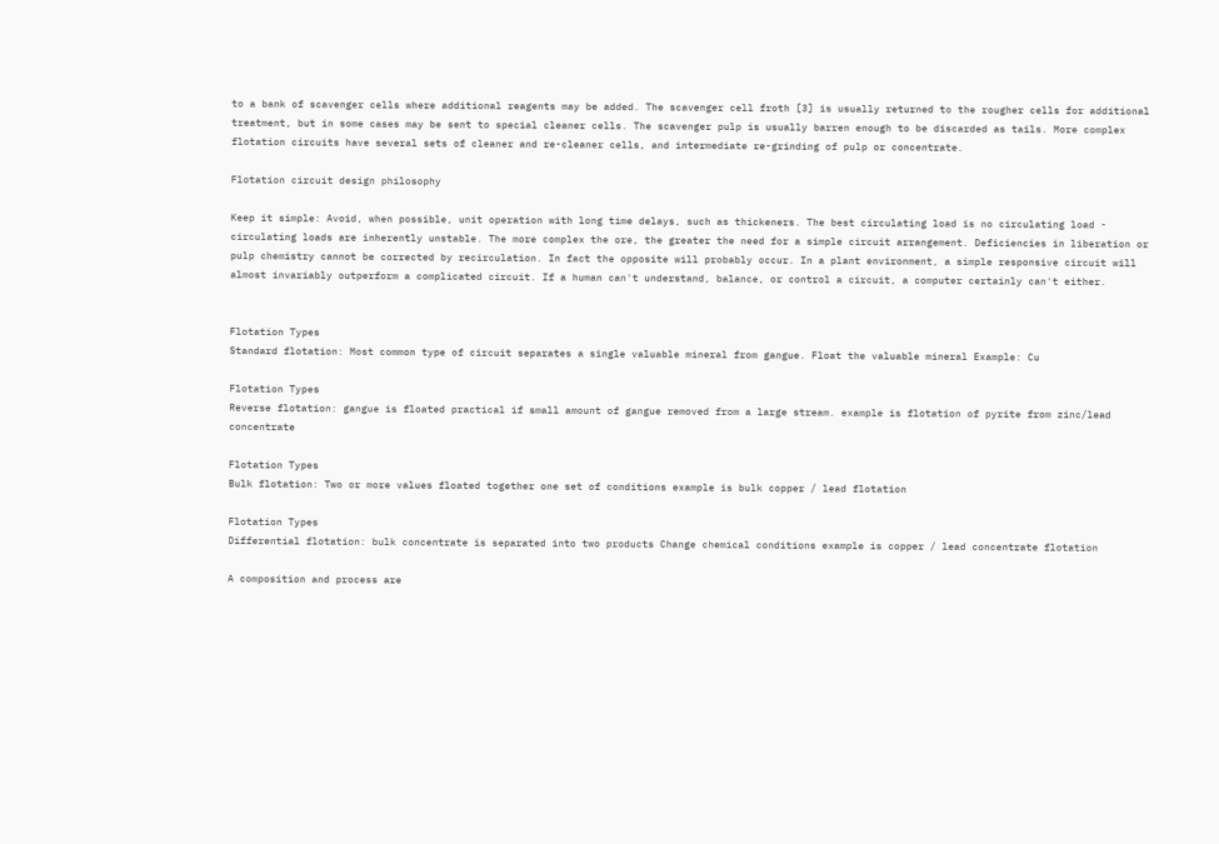to a bank of scavenger cells where additional reagents may be added. The scavenger cell froth [3] is usually returned to the rougher cells for additional treatment, but in some cases may be sent to special cleaner cells. The scavenger pulp is usually barren enough to be discarded as tails. More complex flotation circuits have several sets of cleaner and re-cleaner cells, and intermediate re-grinding of pulp or concentrate.

Flotation circuit design philosophy

Keep it simple: Avoid, when possible, unit operation with long time delays, such as thickeners. The best circulating load is no circulating load - circulating loads are inherently unstable. The more complex the ore, the greater the need for a simple circuit arrangement. Deficiencies in liberation or pulp chemistry cannot be corrected by recirculation. In fact the opposite will probably occur. In a plant environment, a simple responsive circuit will almost invariably outperform a complicated circuit. If a human can't understand, balance, or control a circuit, a computer certainly can't either.


Flotation Types
Standard flotation: Most common type of circuit separates a single valuable mineral from gangue. Float the valuable mineral Example: Cu

Flotation Types
Reverse flotation: gangue is floated practical if small amount of gangue removed from a large stream. example is flotation of pyrite from zinc/lead concentrate

Flotation Types
Bulk flotation: Two or more values floated together one set of conditions example is bulk copper / lead flotation

Flotation Types
Differential flotation: bulk concentrate is separated into two products Change chemical conditions example is copper / lead concentrate flotation

A composition and process are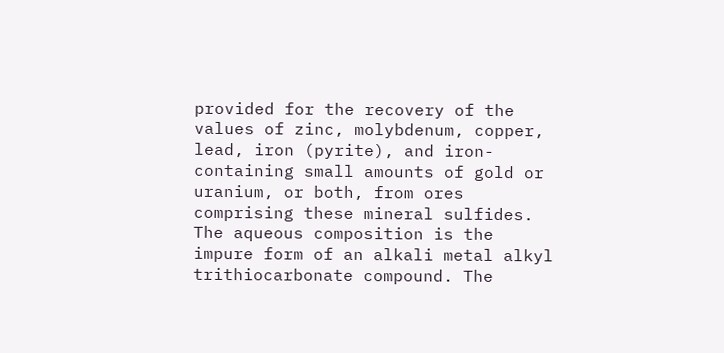provided for the recovery of the values of zinc, molybdenum, copper, lead, iron (pyrite), and iron-containing small amounts of gold or uranium, or both, from ores comprising these mineral sulfides. The aqueous composition is the impure form of an alkali metal alkyl trithiocarbonate compound. The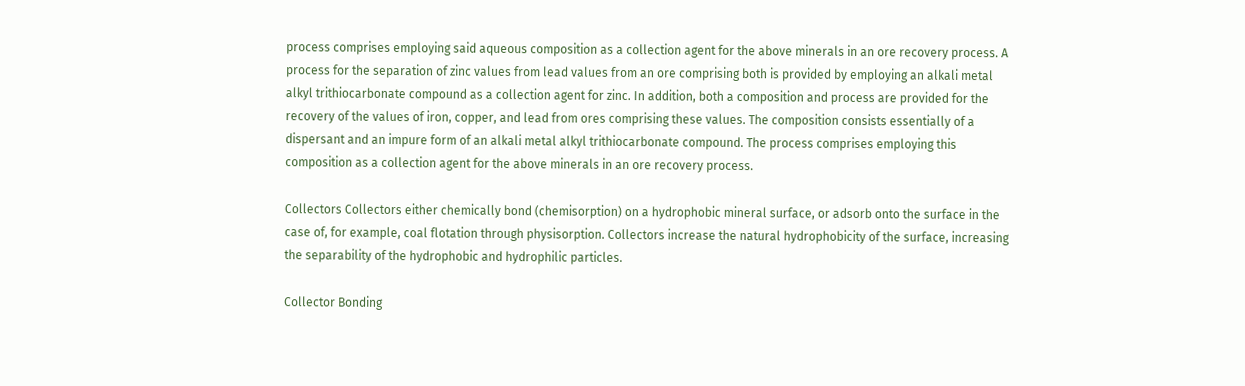process comprises employing said aqueous composition as a collection agent for the above minerals in an ore recovery process. A process for the separation of zinc values from lead values from an ore comprising both is provided by employing an alkali metal alkyl trithiocarbonate compound as a collection agent for zinc. In addition, both a composition and process are provided for the recovery of the values of iron, copper, and lead from ores comprising these values. The composition consists essentially of a dispersant and an impure form of an alkali metal alkyl trithiocarbonate compound. The process comprises employing this composition as a collection agent for the above minerals in an ore recovery process.

Collectors Collectors either chemically bond (chemisorption) on a hydrophobic mineral surface, or adsorb onto the surface in the case of, for example, coal flotation through physisorption. Collectors increase the natural hydrophobicity of the surface, increasing the separability of the hydrophobic and hydrophilic particles.

Collector Bonding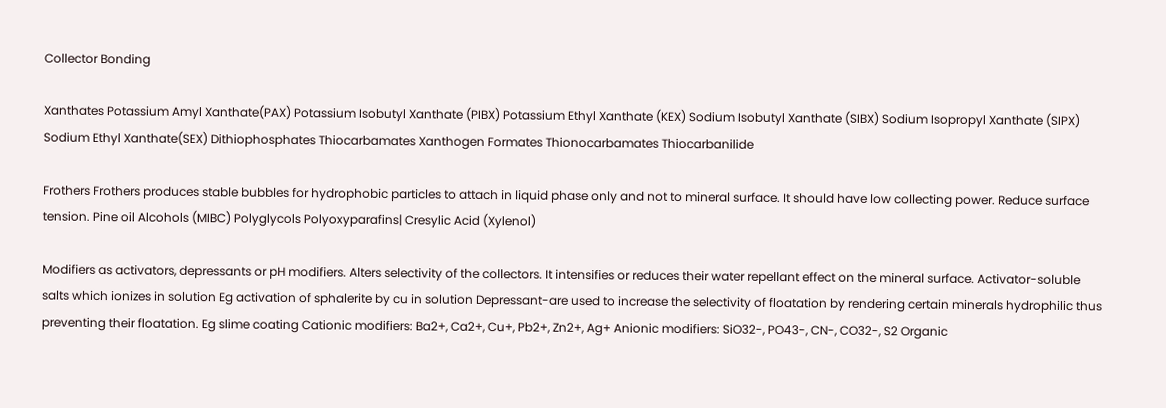Collector Bonding

Xanthates Potassium Amyl Xanthate(PAX) Potassium Isobutyl Xanthate (PIBX) Potassium Ethyl Xanthate (KEX) Sodium Isobutyl Xanthate (SIBX) Sodium Isopropyl Xanthate (SIPX) Sodium Ethyl Xanthate(SEX) Dithiophosphates Thiocarbamates Xanthogen Formates Thionocarbamates Thiocarbanilide

Frothers Frothers produces stable bubbles for hydrophobic particles to attach in liquid phase only and not to mineral surface. It should have low collecting power. Reduce surface tension. Pine oil Alcohols (MIBC) Polyglycols Polyoxyparafins| Cresylic Acid (Xylenol)

Modifiers as activators, depressants or pH modifiers. Alters selectivity of the collectors. It intensifies or reduces their water repellant effect on the mineral surface. Activator-soluble salts which ionizes in solution Eg activation of sphalerite by cu in solution Depressant-are used to increase the selectivity of floatation by rendering certain minerals hydrophilic thus preventing their floatation. Eg slime coating Cationic modifiers: Ba2+, Ca2+, Cu+, Pb2+, Zn2+, Ag+ Anionic modifiers: SiO32-, PO43-, CN-, CO32-, S2 Organic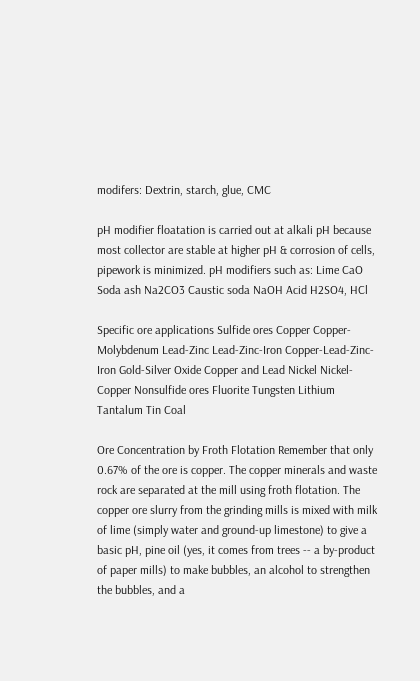modifers: Dextrin, starch, glue, CMC

pH modifier floatation is carried out at alkali pH because most collector are stable at higher pH & corrosion of cells, pipework is minimized. pH modifiers such as: Lime CaO Soda ash Na2CO3 Caustic soda NaOH Acid H2SO4, HCl

Specific ore applications Sulfide ores Copper Copper-Molybdenum Lead-Zinc Lead-Zinc-Iron Copper-Lead-Zinc-Iron Gold-Silver Oxide Copper and Lead Nickel Nickel-Copper Nonsulfide ores Fluorite Tungsten Lithium Tantalum Tin Coal

Ore Concentration by Froth Flotation Remember that only 0.67% of the ore is copper. The copper minerals and waste rock are separated at the mill using froth flotation. The copper ore slurry from the grinding mills is mixed with milk of lime (simply water and ground-up limestone) to give a basic pH, pine oil (yes, it comes from trees -- a by-product of paper mills) to make bubbles, an alcohol to strengthen the bubbles, and a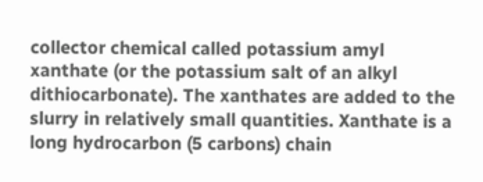collector chemical called potassium amyl xanthate (or the potassium salt of an alkyl dithiocarbonate). The xanthates are added to the slurry in relatively small quantities. Xanthate is a long hydrocarbon (5 carbons) chain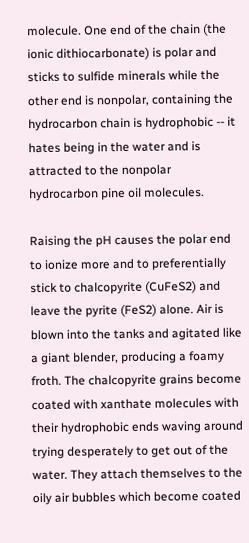molecule. One end of the chain (the ionic dithiocarbonate) is polar and sticks to sulfide minerals while the other end is nonpolar, containing the hydrocarbon chain is hydrophobic -- it hates being in the water and is attracted to the nonpolar hydrocarbon pine oil molecules.

Raising the pH causes the polar end to ionize more and to preferentially stick to chalcopyrite (CuFeS2) and leave the pyrite (FeS2) alone. Air is blown into the tanks and agitated like a giant blender, producing a foamy froth. The chalcopyrite grains become coated with xanthate molecules with their hydrophobic ends waving around trying desperately to get out of the water. They attach themselves to the oily air bubbles which become coated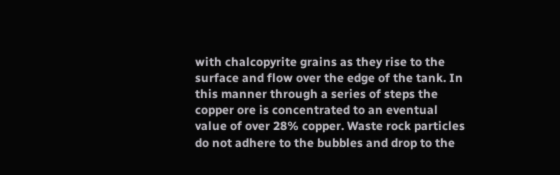with chalcopyrite grains as they rise to the surface and flow over the edge of the tank. In this manner through a series of steps the copper ore is concentrated to an eventual value of over 28% copper. Waste rock particles do not adhere to the bubbles and drop to the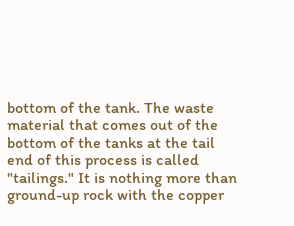bottom of the tank. The waste material that comes out of the bottom of the tanks at the tail end of this process is called "tailings." It is nothing more than ground-up rock with the copper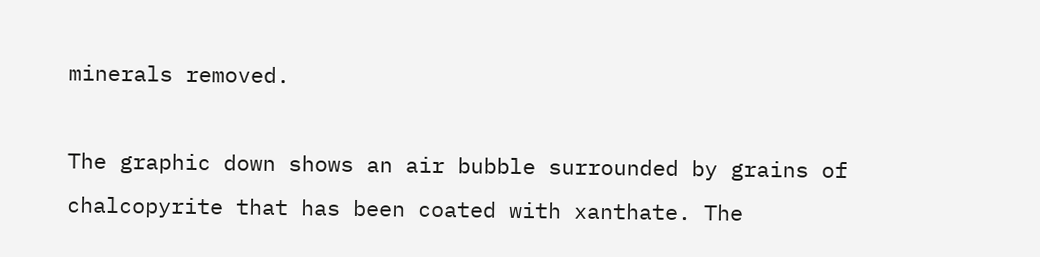minerals removed.

The graphic down shows an air bubble surrounded by grains of chalcopyrite that has been coated with xanthate. The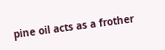pine oil acts as a frother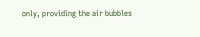only, providing the air bubbles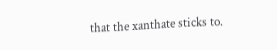that the xanthate sticks to.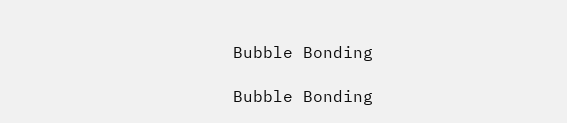Bubble Bonding

Bubble Bonding